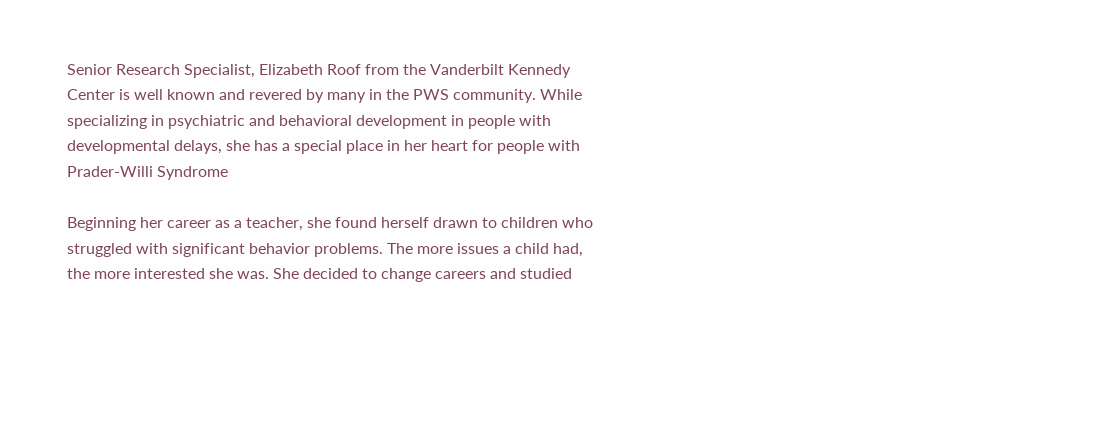Senior Research Specialist, Elizabeth Roof from the Vanderbilt Kennedy Center is well known and revered by many in the PWS community. While specializing in psychiatric and behavioral development in people with developmental delays, she has a special place in her heart for people with Prader-Willi Syndrome

Beginning her career as a teacher, she found herself drawn to children who struggled with significant behavior problems. The more issues a child had, the more interested she was. She decided to change careers and studied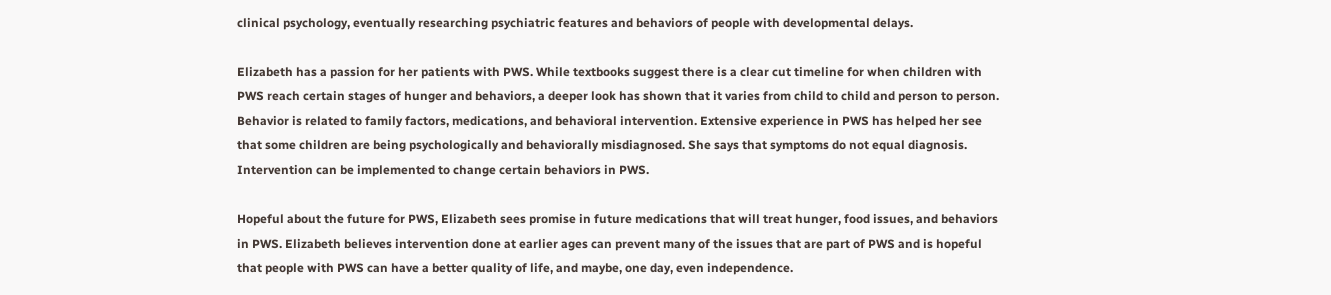clinical psychology, eventually researching psychiatric features and behaviors of people with developmental delays.

Elizabeth has a passion for her patients with PWS. While textbooks suggest there is a clear cut timeline for when children with PWS reach certain stages of hunger and behaviors, a deeper look has shown that it varies from child to child and person to person. Behavior is related to family factors, medications, and behavioral intervention. Extensive experience in PWS has helped her see that some children are being psychologically and behaviorally misdiagnosed. She says that symptoms do not equal diagnosis. Intervention can be implemented to change certain behaviors in PWS.

Hopeful about the future for PWS, Elizabeth sees promise in future medications that will treat hunger, food issues, and behaviors in PWS. Elizabeth believes intervention done at earlier ages can prevent many of the issues that are part of PWS and is hopeful that people with PWS can have a better quality of life, and maybe, one day, even independence.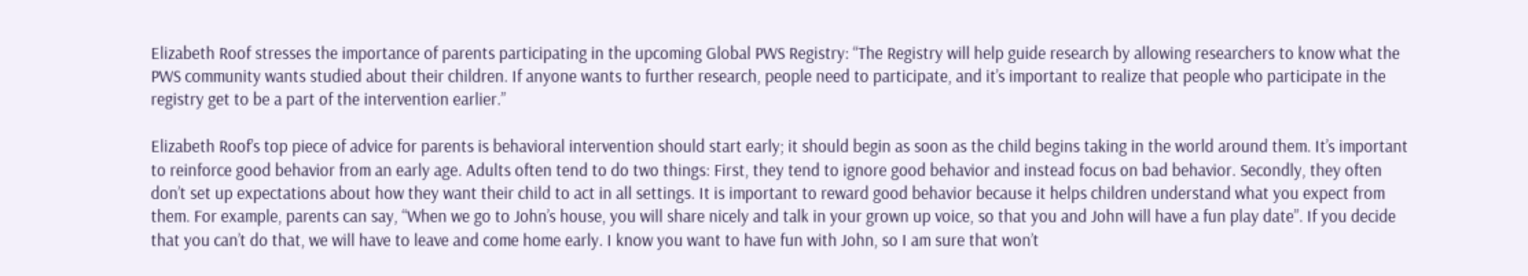Elizabeth Roof stresses the importance of parents participating in the upcoming Global PWS Registry: “The Registry will help guide research by allowing researchers to know what the PWS community wants studied about their children. If anyone wants to further research, people need to participate, and it’s important to realize that people who participate in the registry get to be a part of the intervention earlier.”

Elizabeth Roof’s top piece of advice for parents is behavioral intervention should start early; it should begin as soon as the child begins taking in the world around them. It’s important to reinforce good behavior from an early age. Adults often tend to do two things: First, they tend to ignore good behavior and instead focus on bad behavior. Secondly, they often don’t set up expectations about how they want their child to act in all settings. It is important to reward good behavior because it helps children understand what you expect from them. For example, parents can say, “When we go to John’s house, you will share nicely and talk in your grown up voice, so that you and John will have a fun play date”. If you decide that you can’t do that, we will have to leave and come home early. I know you want to have fun with John, so I am sure that won’t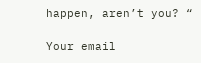happen, aren’t you? “

Your email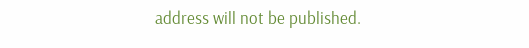address will not be published.